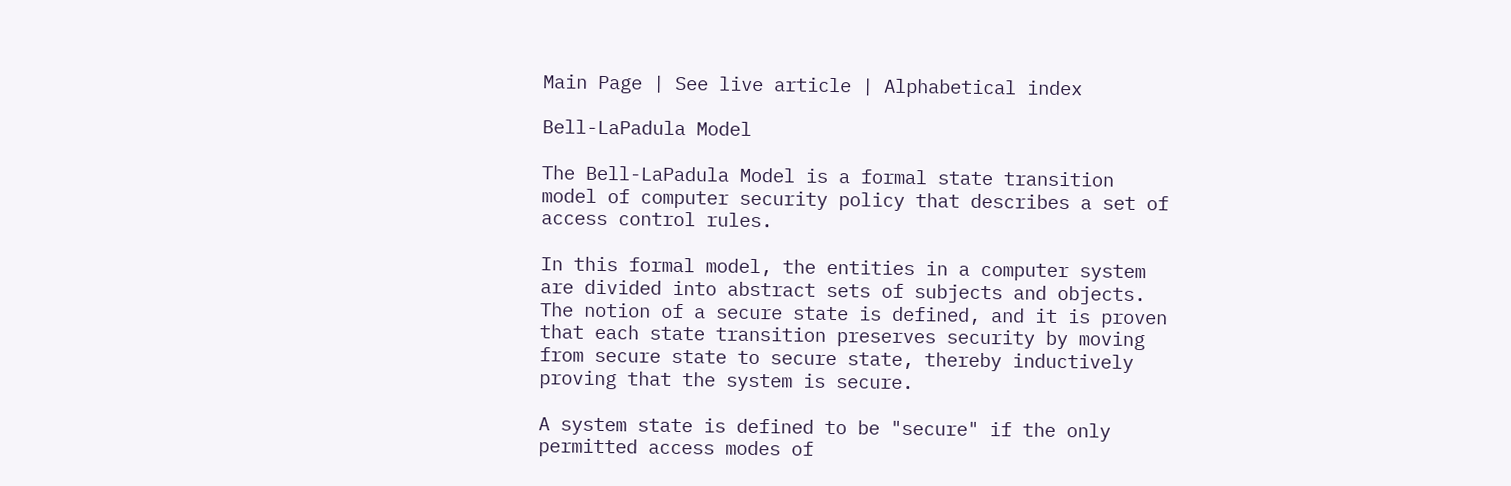Main Page | See live article | Alphabetical index

Bell-LaPadula Model

The Bell-LaPadula Model is a formal state transition model of computer security policy that describes a set of access control rules.

In this formal model, the entities in a computer system are divided into abstract sets of subjects and objects. The notion of a secure state is defined, and it is proven that each state transition preserves security by moving from secure state to secure state, thereby inductively proving that the system is secure.

A system state is defined to be "secure" if the only permitted access modes of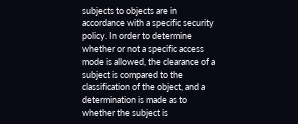subjects to objects are in accordance with a specific security policy. In order to determine whether or not a specific access mode is allowed, the clearance of a subject is compared to the classification of the object, and a determination is made as to whether the subject is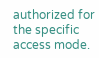authorized for the specific access mode.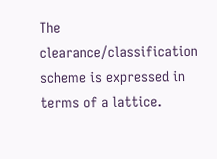The clearance/classification scheme is expressed in terms of a lattice.